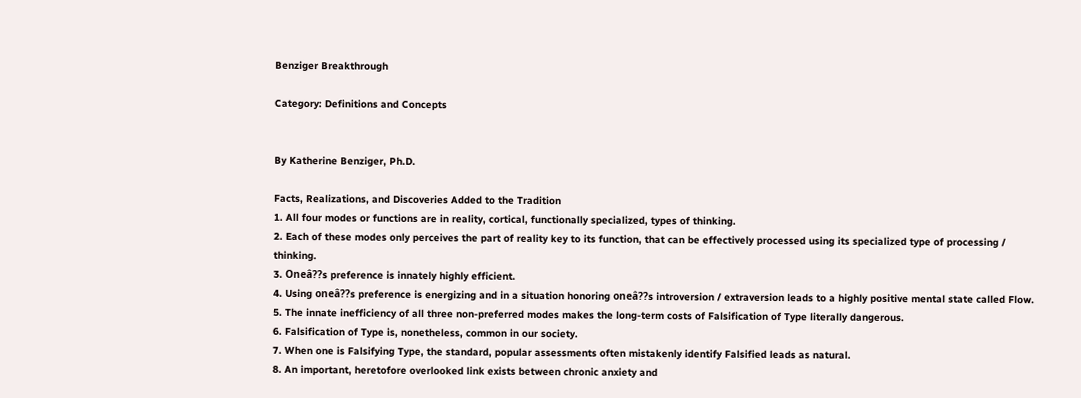Benziger Breakthrough

Category: Definitions and Concepts


By Katherine Benziger, Ph.D.

Facts, Realizations, and Discoveries Added to the Tradition
1. All four modes or functions are in reality, cortical, functionally specialized, types of thinking.
2. Each of these modes only perceives the part of reality key to its function, that can be effectively processed using its specialized type of processing / thinking.
3. Oneâ??s preference is innately highly efficient.
4. Using oneâ??s preference is energizing and in a situation honoring oneâ??s introversion / extraversion leads to a highly positive mental state called Flow.
5. The innate inefficiency of all three non-preferred modes makes the long-term costs of Falsification of Type literally dangerous.
6. Falsification of Type is, nonetheless, common in our society.
7. When one is Falsifying Type, the standard, popular assessments often mistakenly identify Falsified leads as natural.
8. An important, heretofore overlooked link exists between chronic anxiety and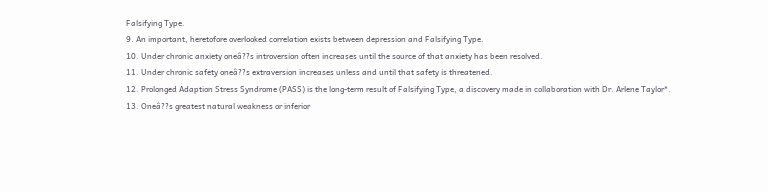Falsifying Type.
9. An important, heretofore overlooked correlation exists between depression and Falsifying Type.
10. Under chronic anxiety oneâ??s introversion often increases until the source of that anxiety has been resolved.
11. Under chronic safety oneâ??s extraversion increases unless and until that safety is threatened.
12. Prolonged Adaption Stress Syndrome (PASS) is the long-term result of Falsifying Type, a discovery made in collaboration with Dr. Arlene Taylor*.
13. Oneâ??s greatest natural weakness or inferior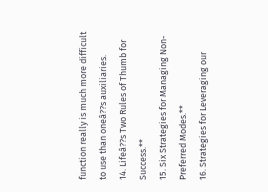function really is much more difficult to use than oneâ??s auxiliaries.
14. Lifeâ??s Two Rules of Thumb for Success.**
15. Six Strategies for Managing Non-Preferred Modes.**
16. Strategies for Leveraging our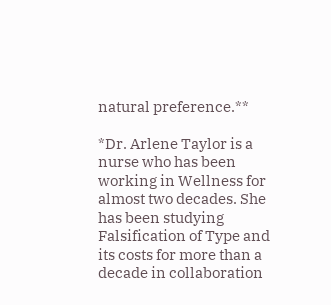natural preference.**

*Dr. Arlene Taylor is a nurse who has been working in Wellness for almost two decades. She has been studying Falsification of Type and its costs for more than a decade in collaboration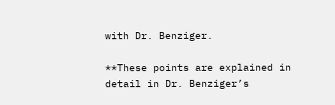with Dr. Benziger.

**These points are explained in detail in Dr. Benziger’s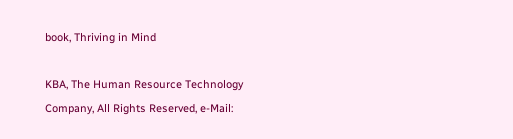book, Thriving in Mind

KBA, The Human Resource Technology Company, All Rights Reserved, e-Mail: